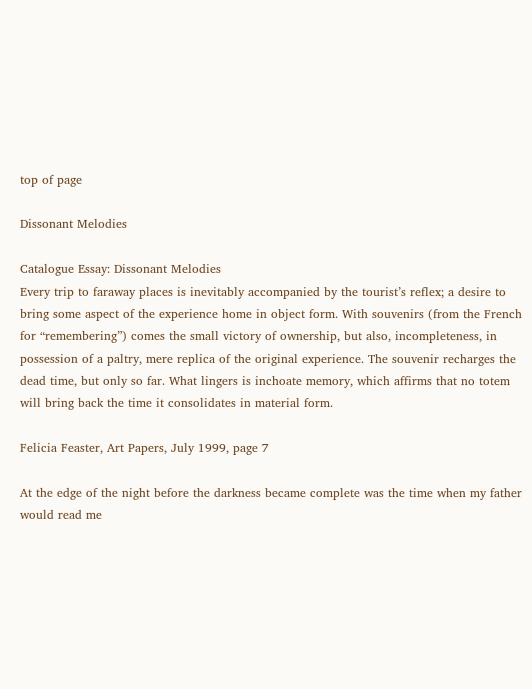top of page

Dissonant Melodies

Catalogue Essay: Dissonant Melodies
Every trip to faraway places is inevitably accompanied by the tourist’s reflex; a desire to bring some aspect of the experience home in object form. With souvenirs (from the French for “remembering”) comes the small victory of ownership, but also, incompleteness, in possession of a paltry, mere replica of the original experience. The souvenir recharges the dead time, but only so far. What lingers is inchoate memory, which affirms that no totem will bring back the time it consolidates in material form.

Felicia Feaster, Art Papers, July 1999, page 7

At the edge of the night before the darkness became complete was the time when my father would read me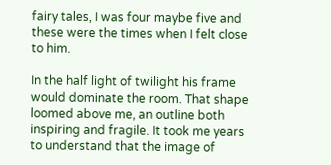fairy tales, I was four maybe five and these were the times when I felt close to him.

In the half light of twilight his frame would dominate the room. That shape loomed above me, an outline both inspiring and fragile. It took me years to understand that the image of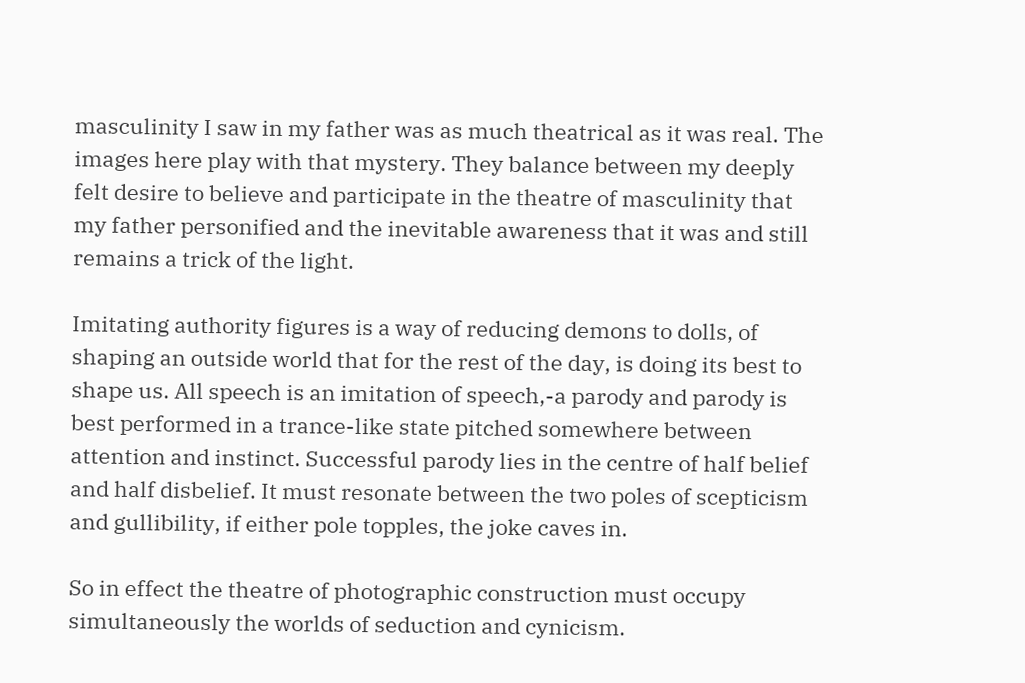masculinity I saw in my father was as much theatrical as it was real. The images here play with that mystery. They balance between my deeply felt desire to believe and participate in the theatre of masculinity that my father personified and the inevitable awareness that it was and still remains a trick of the light.

Imitating authority figures is a way of reducing demons to dolls, of shaping an outside world that for the rest of the day, is doing its best to shape us. All speech is an imitation of speech,-a parody and parody is best performed in a trance-like state pitched somewhere between attention and instinct. Successful parody lies in the centre of half belief and half disbelief. It must resonate between the two poles of scepticism and gullibility, if either pole topples, the joke caves in.

So in effect the theatre of photographic construction must occupy simultaneously the worlds of seduction and cynicism.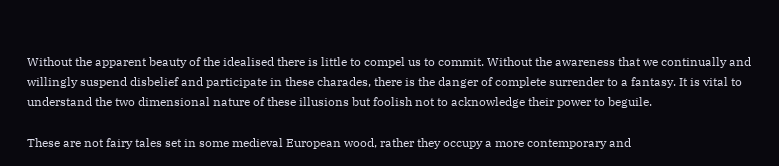Without the apparent beauty of the idealised there is little to compel us to commit. Without the awareness that we continually and willingly suspend disbelief and participate in these charades, there is the danger of complete surrender to a fantasy. It is vital to understand the two dimensional nature of these illusions but foolish not to acknowledge their power to beguile.

These are not fairy tales set in some medieval European wood, rather they occupy a more contemporary and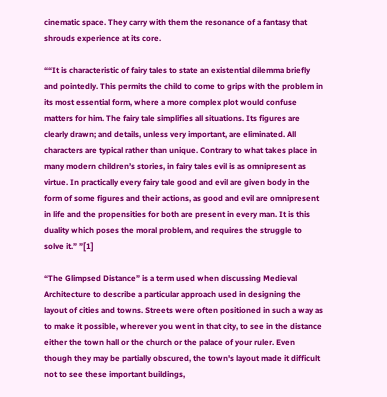cinematic space. They carry with them the resonance of a fantasy that shrouds experience at its core.

““It is characteristic of fairy tales to state an existential dilemma briefly and pointedly. This permits the child to come to grips with the problem in its most essential form, where a more complex plot would confuse matters for him. The fairy tale simplifies all situations. Its figures are clearly drawn; and details, unless very important, are eliminated. All characters are typical rather than unique. Contrary to what takes place in many modern children’s stories, in fairy tales evil is as omnipresent as virtue. In practically every fairy tale good and evil are given body in the form of some figures and their actions, as good and evil are omnipresent in life and the propensities for both are present in every man. It is this duality which poses the moral problem, and requires the struggle to solve it.” ”[1]

“The Glimpsed Distance” is a term used when discussing Medieval Architecture to describe a particular approach used in designing the layout of cities and towns. Streets were often positioned in such a way as to make it possible, wherever you went in that city, to see in the distance either the town hall or the church or the palace of your ruler. Even though they may be partially obscured, the town's layout made it difficult not to see these important buildings,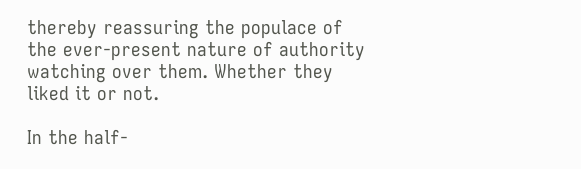thereby reassuring the populace of the ever-present nature of authority watching over them. Whether they liked it or not.

In the half-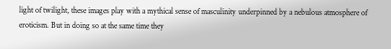light of twilight, these images play with a mythical sense of masculinity underpinned by a nebulous atmosphere of eroticism. But in doing so at the same time they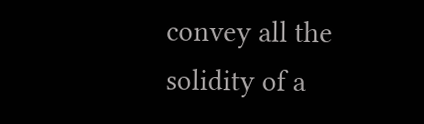convey all the solidity of a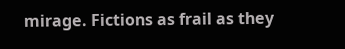mirage. Fictions as frail as they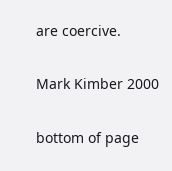are coercive.

Mark Kimber 2000

bottom of page